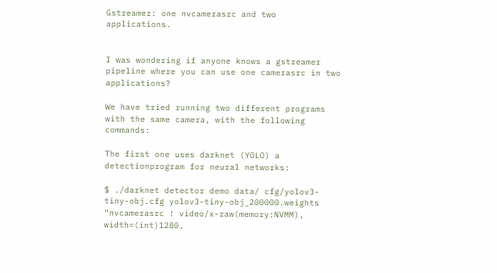Gstreamer: one nvcamerasrc and two applications.


I was wondering if anyone knows a gstreamer pipeline where you can use one camerasrc in two applications?

We have tried running two different programs with the same camera, with the following commands:

The first one uses darknet (YOLO) a detectionprogram for neural networks:

$ ./darknet detector demo data/ cfg/yolov3-tiny-obj.cfg yolov3-tiny-obj_200000.weights “nvcamerasrc ! video/x-raw(memory:NVMM), width=(int)1280,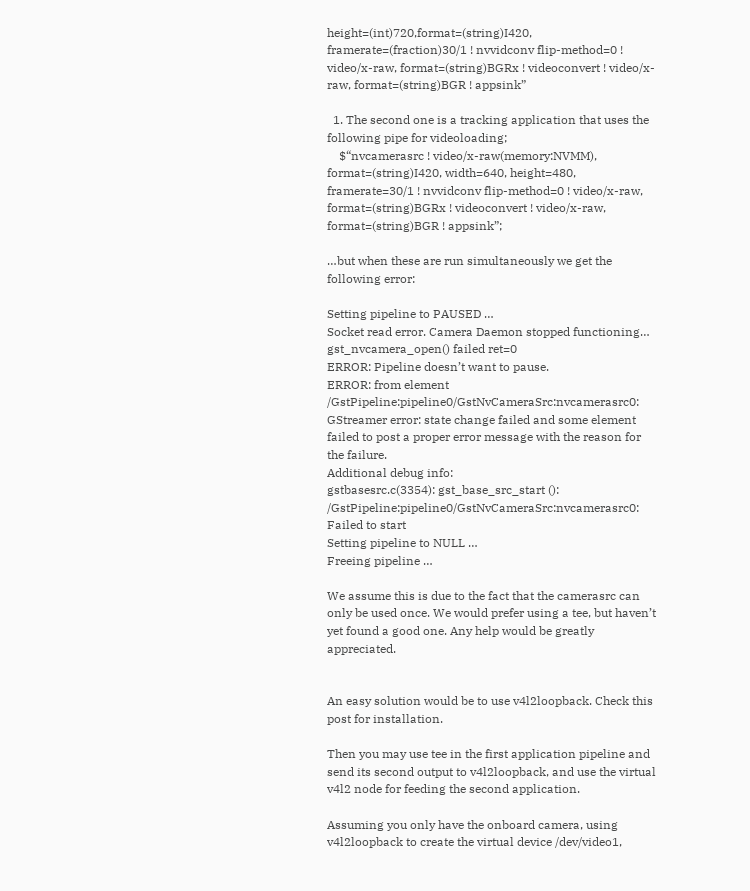height=(int)720,format=(string)I420, framerate=(fraction)30/1 ! nvvidconv flip-method=0 ! video/x-raw, format=(string)BGRx ! videoconvert ! video/x-raw, format=(string)BGR ! appsink”

  1. The second one is a tracking application that uses the following pipe for videoloading;
    $“nvcamerasrc ! video/x-raw(memory:NVMM), format=(string)I420, width=640, height=480, framerate=30/1 ! nvvidconv flip-method=0 ! video/x-raw, format=(string)BGRx ! videoconvert ! video/x-raw, format=(string)BGR ! appsink”;

…but when these are run simultaneously we get the following error:

Setting pipeline to PAUSED …
Socket read error. Camera Daemon stopped functioning…
gst_nvcamera_open() failed ret=0
ERROR: Pipeline doesn’t want to pause.
ERROR: from element /GstPipeline:pipeline0/GstNvCameraSrc:nvcamerasrc0: GStreamer error: state change failed and some element failed to post a proper error message with the reason for the failure.
Additional debug info:
gstbasesrc.c(3354): gst_base_src_start (): /GstPipeline:pipeline0/GstNvCameraSrc:nvcamerasrc0:
Failed to start
Setting pipeline to NULL …
Freeing pipeline …

We assume this is due to the fact that the camerasrc can only be used once. We would prefer using a tee, but haven’t yet found a good one. Any help would be greatly appreciated.


An easy solution would be to use v4l2loopback. Check this post for installation.

Then you may use tee in the first application pipeline and send its second output to v4l2loopback, and use the virtual v4l2 node for feeding the second application.

Assuming you only have the onboard camera, using v4l2loopback to create the virtual device /dev/video1,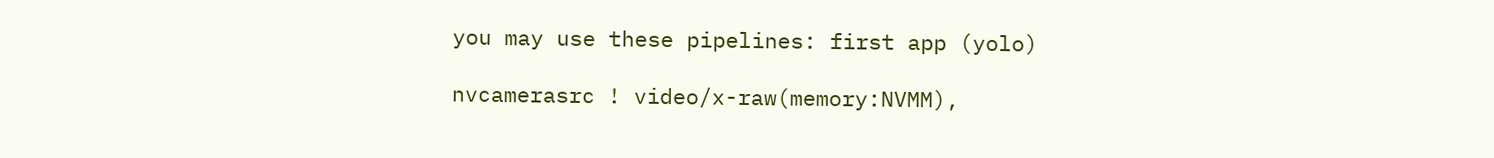you may use these pipelines: first app (yolo)

nvcamerasrc ! video/x-raw(memory:NVMM),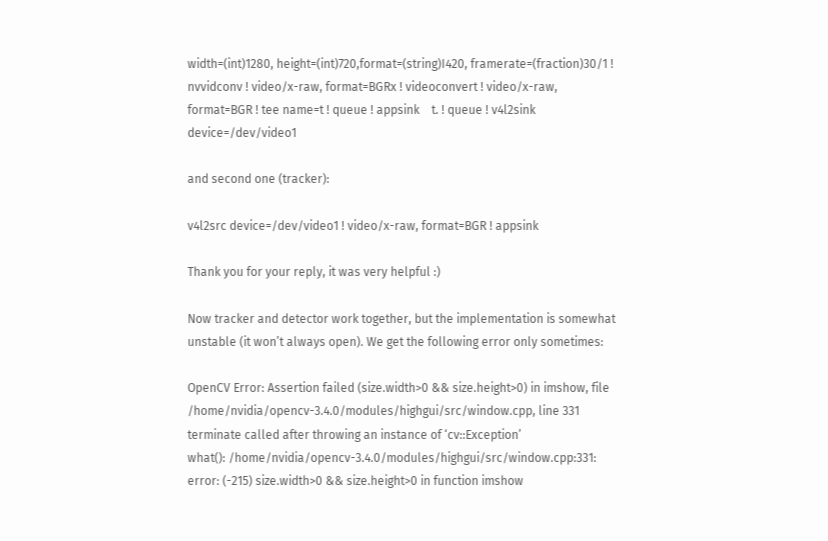width=(int)1280, height=(int)720,format=(string)I420, framerate=(fraction)30/1 ! nvvidconv ! video/x-raw, format=BGRx ! videoconvert ! video/x-raw, format=BGR ! tee name=t ! queue ! appsink    t. ! queue ! v4l2sink device=/dev/video1

and second one (tracker):

v4l2src device=/dev/video1 ! video/x-raw, format=BGR ! appsink

Thank you for your reply, it was very helpful :)

Now tracker and detector work together, but the implementation is somewhat unstable (it won’t always open). We get the following error only sometimes:

OpenCV Error: Assertion failed (size.width>0 && size.height>0) in imshow, file /home/nvidia/opencv-3.4.0/modules/highgui/src/window.cpp, line 331
terminate called after throwing an instance of ‘cv::Exception’
what(): /home/nvidia/opencv-3.4.0/modules/highgui/src/window.cpp:331: error: (-215) size.width>0 && size.height>0 in function imshow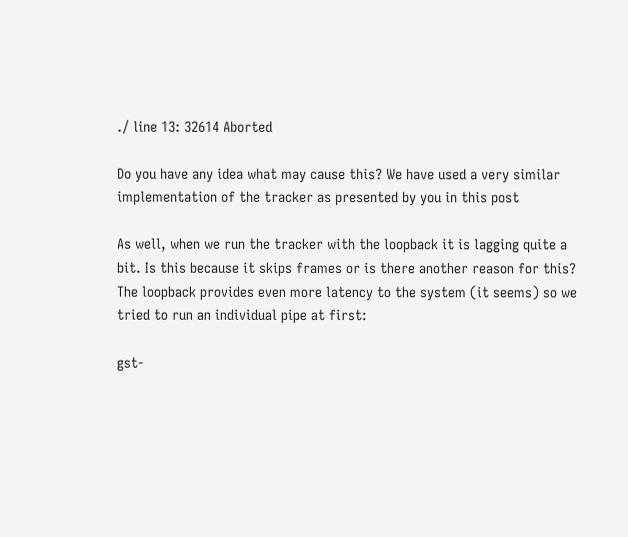./ line 13: 32614 Aborted

Do you have any idea what may cause this? We have used a very similar implementation of the tracker as presented by you in this post

As well, when we run the tracker with the loopback it is lagging quite a bit. Is this because it skips frames or is there another reason for this?
The loopback provides even more latency to the system (it seems) so we tried to run an individual pipe at first:

gst-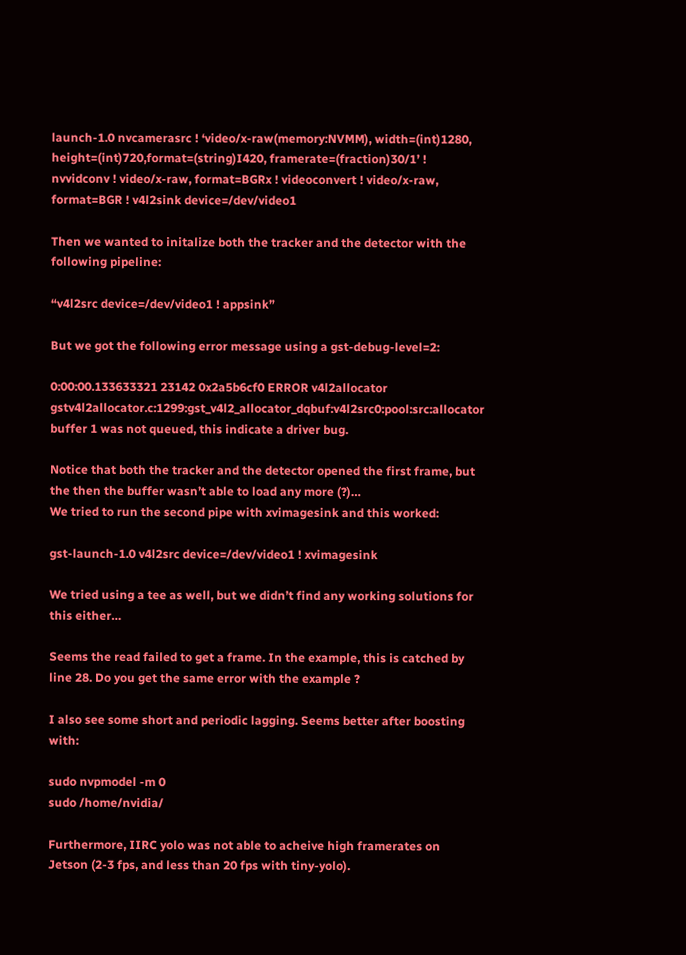launch-1.0 nvcamerasrc ! ‘video/x-raw(memory:NVMM), width=(int)1280, height=(int)720,format=(string)I420, framerate=(fraction)30/1’ ! nvvidconv ! video/x-raw, format=BGRx ! videoconvert ! video/x-raw, format=BGR ! v4l2sink device=/dev/video1

Then we wanted to initalize both the tracker and the detector with the following pipeline:

“v4l2src device=/dev/video1 ! appsink”

But we got the following error message using a gst-debug-level=2:

0:00:00.133633321 23142 0x2a5b6cf0 ERROR v4l2allocator gstv4l2allocator.c:1299:gst_v4l2_allocator_dqbuf:v4l2src0:pool:src:allocator buffer 1 was not queued, this indicate a driver bug.

Notice that both the tracker and the detector opened the first frame, but the then the buffer wasn’t able to load any more (?)…
We tried to run the second pipe with xvimagesink and this worked:

gst-launch-1.0 v4l2src device=/dev/video1 ! xvimagesink

We tried using a tee as well, but we didn’t find any working solutions for this either…

Seems the read failed to get a frame. In the example, this is catched by line 28. Do you get the same error with the example ?

I also see some short and periodic lagging. Seems better after boosting with:

sudo nvpmodel -m 0
sudo /home/nvidia/

Furthermore, IIRC yolo was not able to acheive high framerates on Jetson (2-3 fps, and less than 20 fps with tiny-yolo).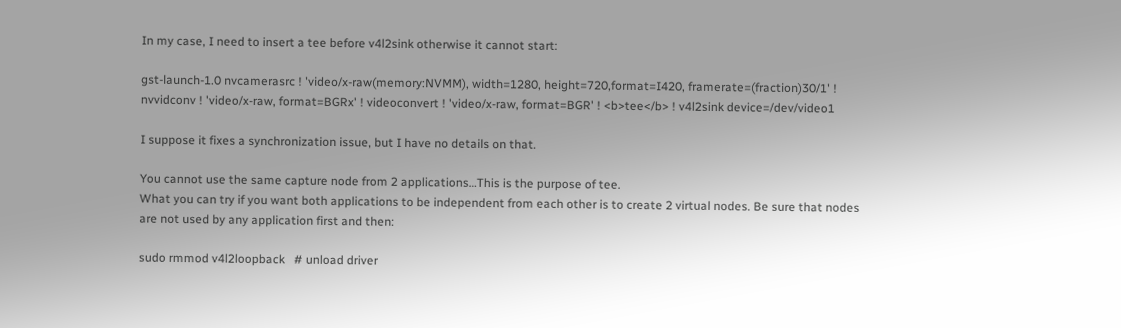In my case, I need to insert a tee before v4l2sink otherwise it cannot start:

gst-launch-1.0 nvcamerasrc ! 'video/x-raw(memory:NVMM), width=1280, height=720,format=I420, framerate=(fraction)30/1' ! nvvidconv ! 'video/x-raw, format=BGRx' ! videoconvert ! 'video/x-raw, format=BGR' ! <b>tee</b> ! v4l2sink device=/dev/video1

I suppose it fixes a synchronization issue, but I have no details on that.

You cannot use the same capture node from 2 applications…This is the purpose of tee.
What you can try if you want both applications to be independent from each other is to create 2 virtual nodes. Be sure that nodes are not used by any application first and then:

sudo rmmod v4l2loopback   # unload driver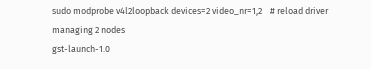sudo modprobe v4l2loopback devices=2 video_nr=1,2    # reload driver managing 2 nodes
gst-launch-1.0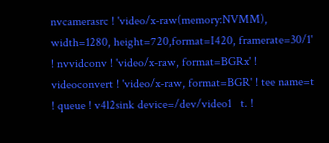nvcamerasrc ! 'video/x-raw(memory:NVMM), width=1280, height=720,format=I420, framerate=30/1' ! nvvidconv ! 'video/x-raw, format=BGRx' ! videoconvert ! 'video/x-raw, format=BGR' ! tee name=t ! queue ! v4l2sink device=/dev/video1   t. !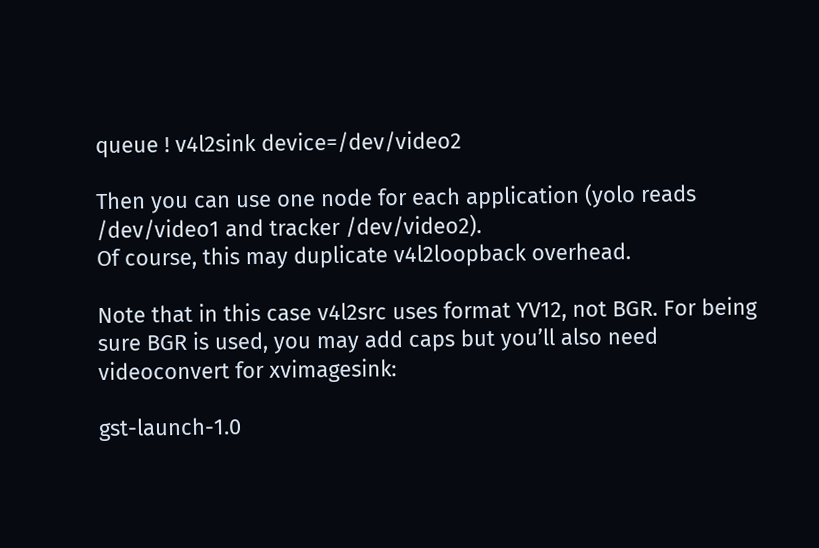queue ! v4l2sink device=/dev/video2

Then you can use one node for each application (yolo reads /dev/video1 and tracker /dev/video2).
Of course, this may duplicate v4l2loopback overhead.

Note that in this case v4l2src uses format YV12, not BGR. For being sure BGR is used, you may add caps but you’ll also need videoconvert for xvimagesink:

gst-launch-1.0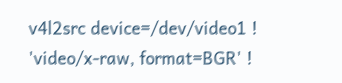v4l2src device=/dev/video1 ! 'video/x-raw, format=BGR' !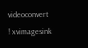videoconvert ! xvimagesink